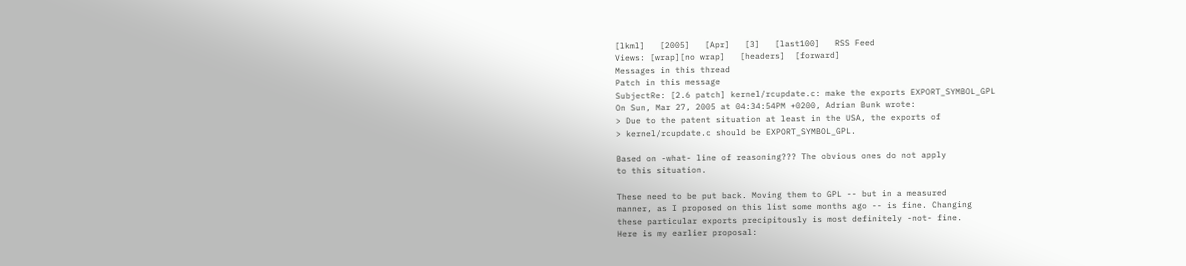[lkml]   [2005]   [Apr]   [3]   [last100]   RSS Feed
Views: [wrap][no wrap]   [headers]  [forward]
Messages in this thread
Patch in this message
SubjectRe: [2.6 patch] kernel/rcupdate.c: make the exports EXPORT_SYMBOL_GPL
On Sun, Mar 27, 2005 at 04:34:54PM +0200, Adrian Bunk wrote:
> Due to the patent situation at least in the USA, the exports of
> kernel/rcupdate.c should be EXPORT_SYMBOL_GPL.

Based on -what- line of reasoning??? The obvious ones do not apply
to this situation.

These need to be put back. Moving them to GPL -- but in a measured
manner, as I proposed on this list some months ago -- is fine. Changing
these particular exports precipitously is most definitely -not- fine.
Here is my earlier proposal: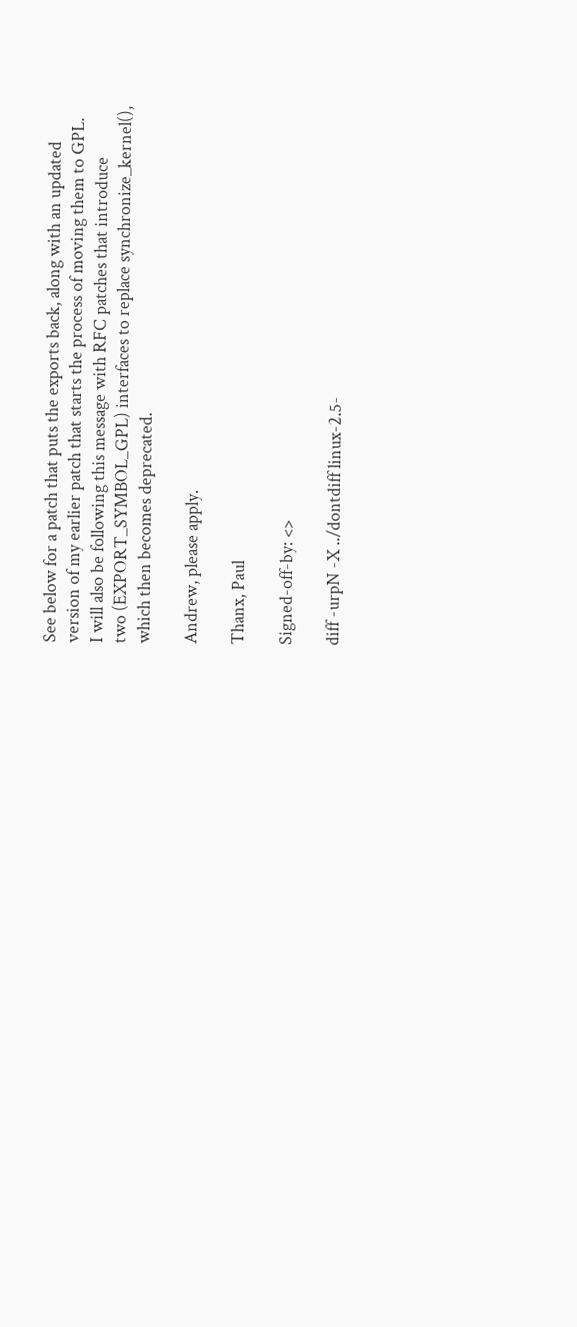See below for a patch that puts the exports back, along with an updated
version of my earlier patch that starts the process of moving them to GPL.
I will also be following this message with RFC patches that introduce
two (EXPORT_SYMBOL_GPL) interfaces to replace synchronize_kernel(),
which then becomes deprecated.

Andrew, please apply.

Thanx, Paul

Signed-off-by: <>

diff -urpN -X ../dontdiff linux-2.5-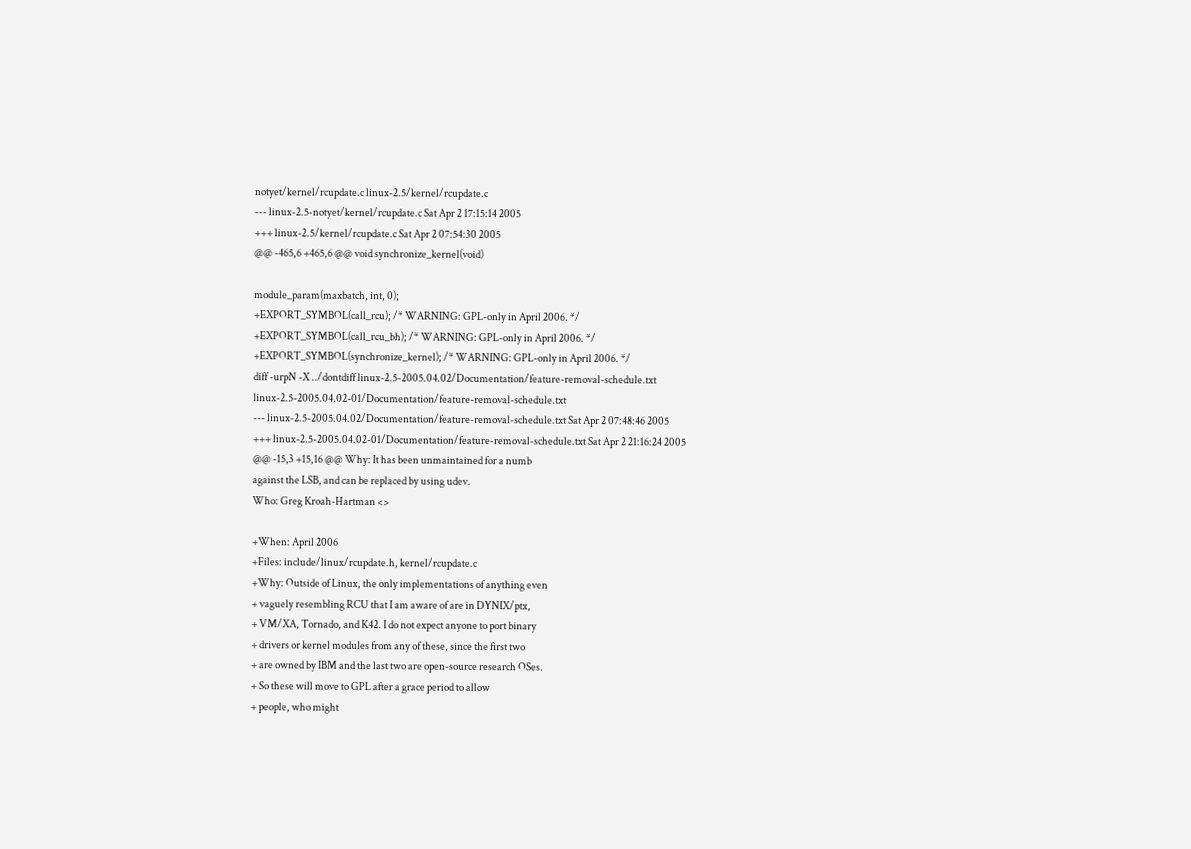notyet/kernel/rcupdate.c linux-2.5/kernel/rcupdate.c
--- linux-2.5-notyet/kernel/rcupdate.c Sat Apr 2 17:15:14 2005
+++ linux-2.5/kernel/rcupdate.c Sat Apr 2 07:54:30 2005
@@ -465,6 +465,6 @@ void synchronize_kernel(void)

module_param(maxbatch, int, 0);
+EXPORT_SYMBOL(call_rcu); /* WARNING: GPL-only in April 2006. */
+EXPORT_SYMBOL(call_rcu_bh); /* WARNING: GPL-only in April 2006. */
+EXPORT_SYMBOL(synchronize_kernel); /* WARNING: GPL-only in April 2006. */
diff -urpN -X ../dontdiff linux-2.5-2005.04.02/Documentation/feature-removal-schedule.txt linux-2.5-2005.04.02-01/Documentation/feature-removal-schedule.txt
--- linux-2.5-2005.04.02/Documentation/feature-removal-schedule.txt Sat Apr 2 07:48:46 2005
+++ linux-2.5-2005.04.02-01/Documentation/feature-removal-schedule.txt Sat Apr 2 21:16:24 2005
@@ -15,3 +15,16 @@ Why: It has been unmaintained for a numb
against the LSB, and can be replaced by using udev.
Who: Greg Kroah-Hartman <>

+When: April 2006
+Files: include/linux/rcupdate.h, kernel/rcupdate.c
+Why: Outside of Linux, the only implementations of anything even
+ vaguely resembling RCU that I am aware of are in DYNIX/ptx,
+ VM/XA, Tornado, and K42. I do not expect anyone to port binary
+ drivers or kernel modules from any of these, since the first two
+ are owned by IBM and the last two are open-source research OSes.
+ So these will move to GPL after a grace period to allow
+ people, who might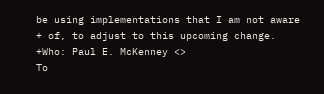be using implementations that I am not aware
+ of, to adjust to this upcoming change.
+Who: Paul E. McKenney <>
To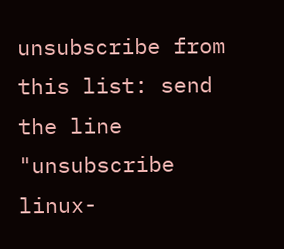unsubscribe from this list: send the line "unsubscribe linux-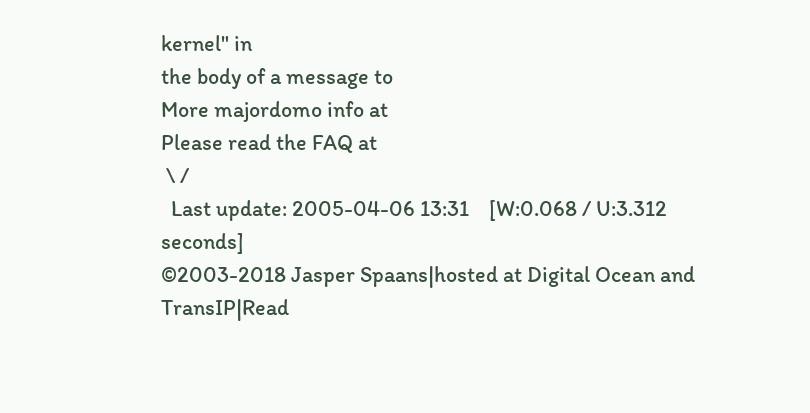kernel" in
the body of a message to
More majordomo info at
Please read the FAQ at
 \ /
  Last update: 2005-04-06 13:31    [W:0.068 / U:3.312 seconds]
©2003-2018 Jasper Spaans|hosted at Digital Ocean and TransIP|Read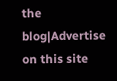the blog|Advertise on this site